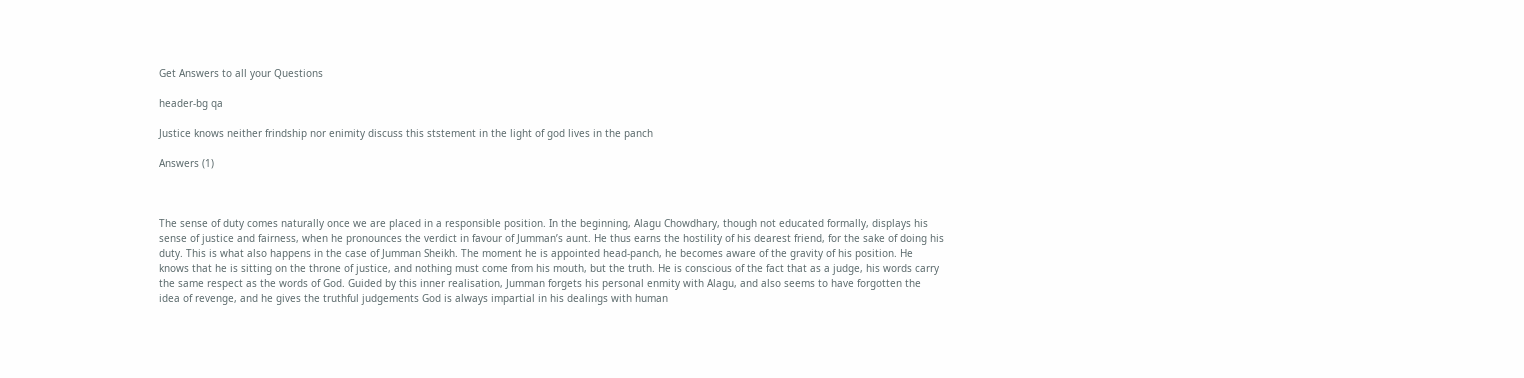Get Answers to all your Questions

header-bg qa

Justice knows neither frindship nor enimity discuss this ststement in the light of god lives in the panch

Answers (1)



The sense of duty comes naturally once we are placed in a responsible position. In the beginning, Alagu Chowdhary, though not educated formally, displays his sense of justice and fairness, when he pronounces the verdict in favour of Jumman’s aunt. He thus earns the hostility of his dearest friend, for the sake of doing his duty. This is what also happens in the case of Jumman Sheikh. The moment he is appointed head-panch, he becomes aware of the gravity of his position. He knows that he is sitting on the throne of justice, and nothing must come from his mouth, but the truth. He is conscious of the fact that as a judge, his words carry the same respect as the words of God. Guided by this inner realisation, Jumman forgets his personal enmity with Alagu, and also seems to have forgotten the idea of revenge, and he gives the truthful judgements God is always impartial in his dealings with human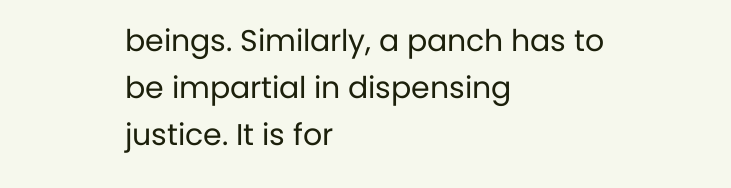beings. Similarly, a panch has to be impartial in dispensing justice. It is for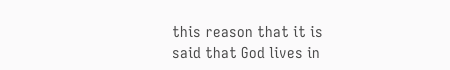this reason that it is said that God lives in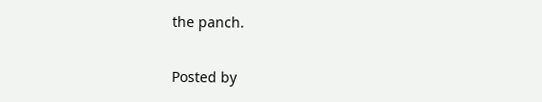the panch.


Posted by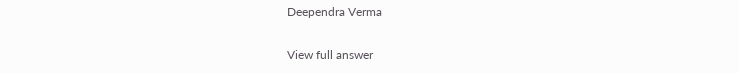Deependra Verma

View full answer